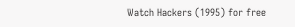Watch Hackers (1995) for free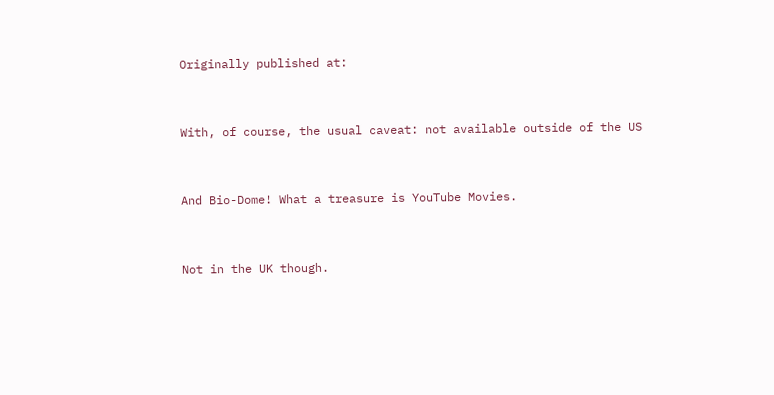Originally published at:


With, of course, the usual caveat: not available outside of the US


And Bio-Dome! What a treasure is YouTube Movies.


Not in the UK though.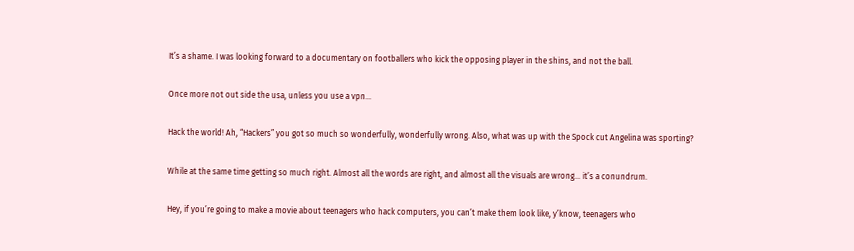It’s a shame. I was looking forward to a documentary on footballers who kick the opposing player in the shins, and not the ball.


Once more not out side the usa, unless you use a vpn…


Hack the world! Ah, “Hackers” you got so much so wonderfully, wonderfully wrong. Also, what was up with the Spock cut Angelina was sporting?


While at the same time getting so much right. Almost all the words are right, and almost all the visuals are wrong… it’s a conundrum.


Hey, if you’re going to make a movie about teenagers who hack computers, you can’t make them look like, y’know, teenagers who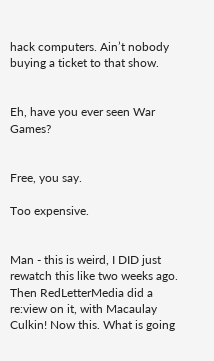hack computers. Ain’t nobody buying a ticket to that show.


Eh, have you ever seen War Games?


Free, you say.

Too expensive.


Man - this is weird, I DID just rewatch this like two weeks ago. Then RedLetterMedia did a re:view on it, with Macaulay Culkin! Now this. What is going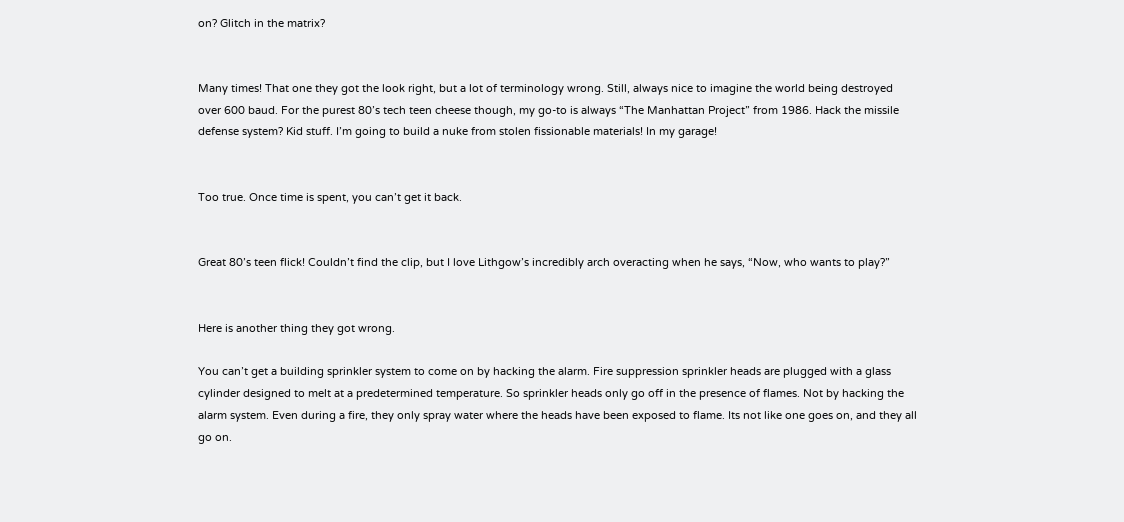on? Glitch in the matrix?


Many times! That one they got the look right, but a lot of terminology wrong. Still, always nice to imagine the world being destroyed over 600 baud. For the purest 80’s tech teen cheese though, my go-to is always “The Manhattan Project” from 1986. Hack the missile defense system? Kid stuff. I’m going to build a nuke from stolen fissionable materials! In my garage!


Too true. Once time is spent, you can’t get it back.


Great 80’s teen flick! Couldn’t find the clip, but I love Lithgow’s incredibly arch overacting when he says, “Now, who wants to play?”


Here is another thing they got wrong.

You can’t get a building sprinkler system to come on by hacking the alarm. Fire suppression sprinkler heads are plugged with a glass cylinder designed to melt at a predetermined temperature. So sprinkler heads only go off in the presence of flames. Not by hacking the alarm system. Even during a fire, they only spray water where the heads have been exposed to flame. Its not like one goes on, and they all go on.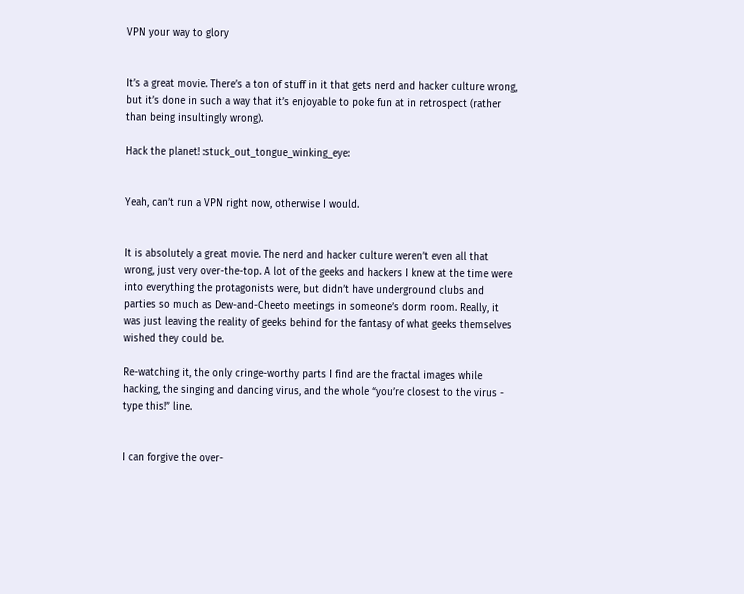VPN your way to glory


It’s a great movie. There’s a ton of stuff in it that gets nerd and hacker culture wrong, but it’s done in such a way that it’s enjoyable to poke fun at in retrospect (rather than being insultingly wrong).

Hack the planet! :stuck_out_tongue_winking_eye:


Yeah, can’t run a VPN right now, otherwise I would.


It is absolutely a great movie. The nerd and hacker culture weren’t even all that wrong, just very over-the-top. A lot of the geeks and hackers I knew at the time were into everything the protagonists were, but didn’t have underground clubs and parties so much as Dew-and-Cheeto meetings in someone’s dorm room. Really, it was just leaving the reality of geeks behind for the fantasy of what geeks themselves wished they could be.

Re-watching it, the only cringe-worthy parts I find are the fractal images while hacking, the singing and dancing virus, and the whole “you’re closest to the virus - type this!” line.


I can forgive the over-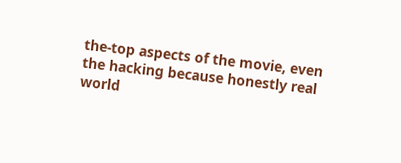the-top aspects of the movie, even the hacking because honestly real world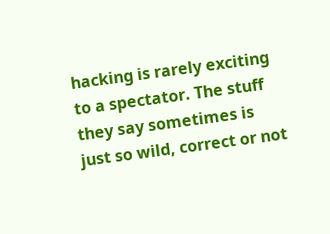hacking is rarely exciting to a spectator. The stuff they say sometimes is just so wild, correct or not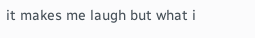it makes me laugh but what i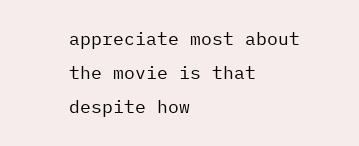appreciate most about the movie is that despite how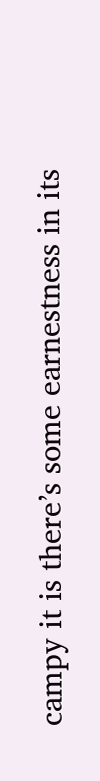campy it is there’s some earnestness in its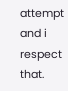attempt and i respect that.